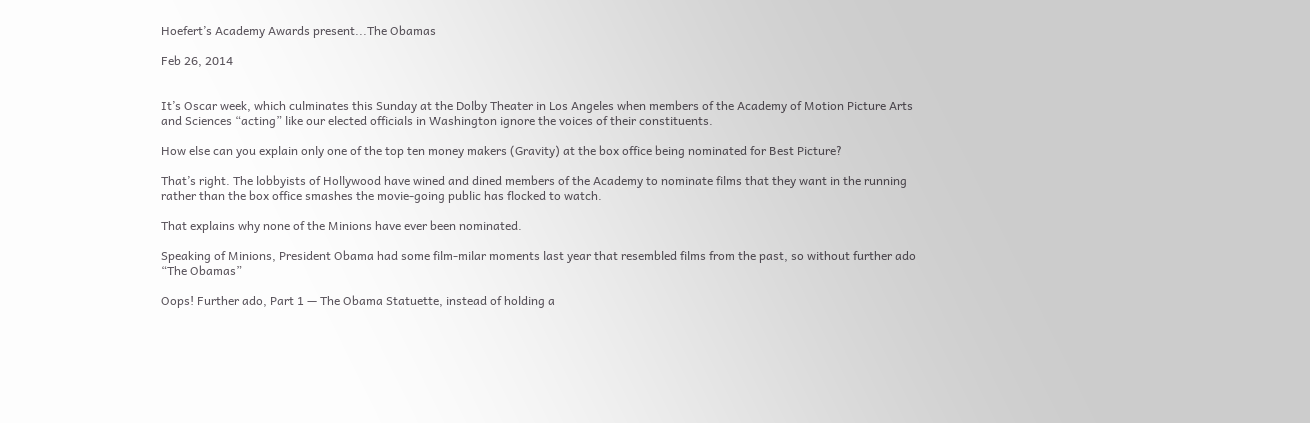Hoefert’s Academy Awards present...The Obamas

Feb 26, 2014


It’s Oscar week, which culminates this Sunday at the Dolby Theater in Los Angeles when members of the Academy of Motion Picture Arts and Sciences “acting” like our elected officials in Washington ignore the voices of their constituents.

How else can you explain only one of the top ten money makers (Gravity) at the box office being nominated for Best Picture?

That’s right. The lobbyists of Hollywood have wined and dined members of the Academy to nominate films that they want in the running rather than the box office smashes the movie-going public has flocked to watch.

That explains why none of the Minions have ever been nominated.

Speaking of Minions, President Obama had some film-milar moments last year that resembled films from the past, so without further ado “The Obamas”

Oops! Further ado, Part 1 — The Obama Statuette, instead of holding a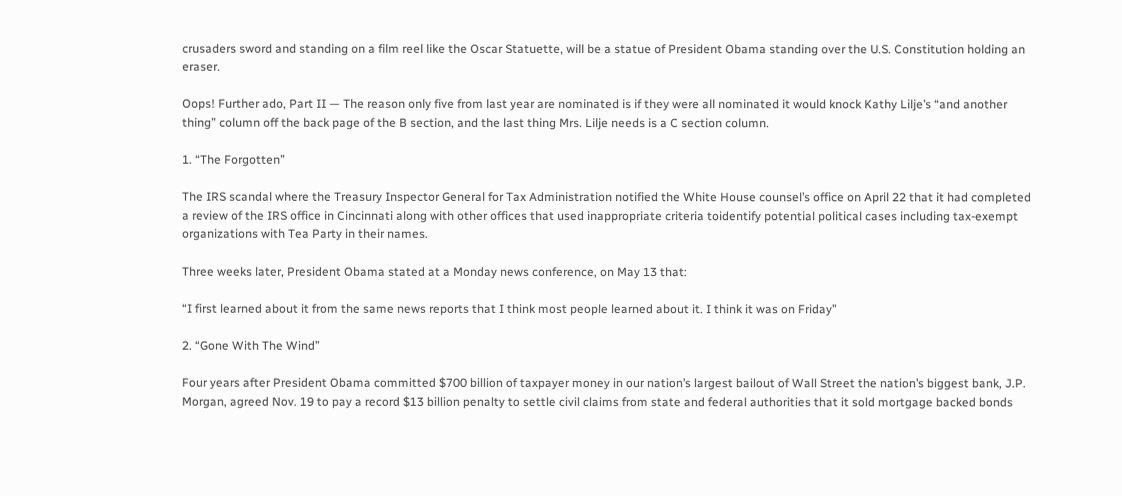crusaders sword and standing on a film reel like the Oscar Statuette, will be a statue of President Obama standing over the U.S. Constitution holding an eraser.

Oops! Further ado, Part II — The reason only five from last year are nominated is if they were all nominated it would knock Kathy Lilje’s “and another thing” column off the back page of the B section, and the last thing Mrs. Lilje needs is a C section column.

1. “The Forgotten”

The IRS scandal where the Treasury Inspector General for Tax Administration notified the White House counsel’s office on April 22 that it had completed a review of the IRS office in Cincinnati along with other offices that used inappropriate criteria toidentify potential political cases including tax-exempt organizations with Tea Party in their names.

Three weeks later, President Obama stated at a Monday news conference, on May 13 that:

“I first learned about it from the same news reports that I think most people learned about it. I think it was on Friday”

2. “Gone With The Wind”

Four years after President Obama committed $700 billion of taxpayer money in our nation’s largest bailout of Wall Street the nation’s biggest bank, J.P. Morgan, agreed Nov. 19 to pay a record $13 billion penalty to settle civil claims from state and federal authorities that it sold mortgage backed bonds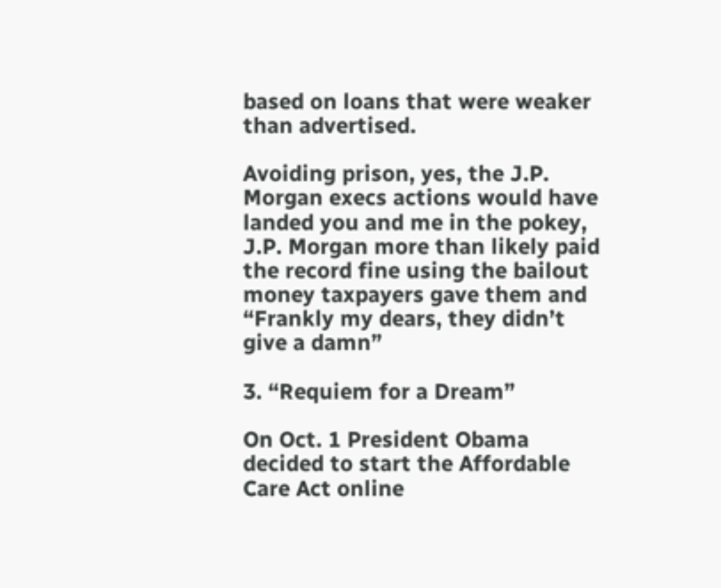based on loans that were weaker than advertised.

Avoiding prison, yes, the J.P. Morgan execs actions would have landed you and me in the pokey, J.P. Morgan more than likely paid the record fine using the bailout money taxpayers gave them and “Frankly my dears, they didn’t give a damn”

3. “Requiem for a Dream”

On Oct. 1 President Obama decided to start the Affordable Care Act online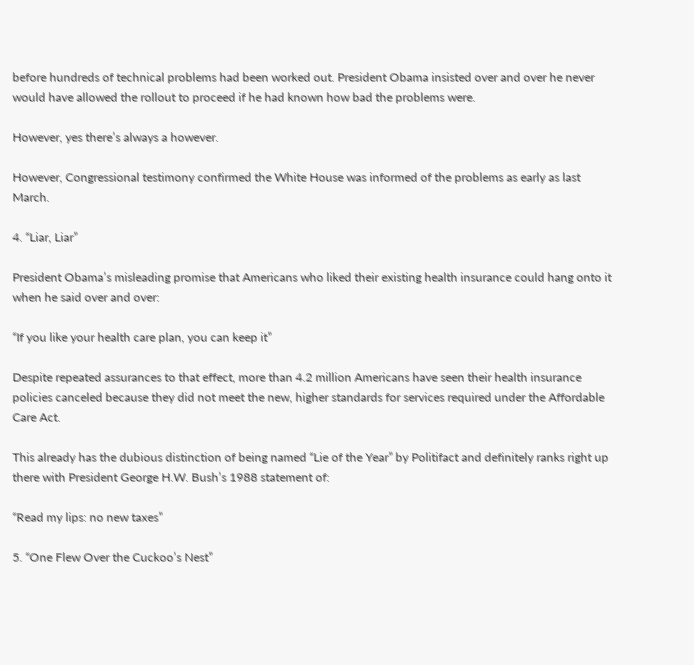before hundreds of technical problems had been worked out. President Obama insisted over and over he never would have allowed the rollout to proceed if he had known how bad the problems were.

However, yes there’s always a however.

However, Congressional testimony confirmed the White House was informed of the problems as early as last March.

4. “Liar, Liar”

President Obama’s misleading promise that Americans who liked their existing health insurance could hang onto it when he said over and over:

“If you like your health care plan, you can keep it”

Despite repeated assurances to that effect, more than 4.2 million Americans have seen their health insurance policies canceled because they did not meet the new, higher standards for services required under the Affordable Care Act.

This already has the dubious distinction of being named “Lie of the Year” by Politifact and definitely ranks right up there with President George H.W. Bush’s 1988 statement of:

“Read my lips: no new taxes”

5. “One Flew Over the Cuckoo’s Nest”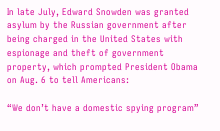In late July, Edward Snowden was granted asylum by the Russian government after being charged in the United States with espionage and theft of government property, which prompted President Obama on Aug. 6 to tell Americans:

“We don’t have a domestic spying program”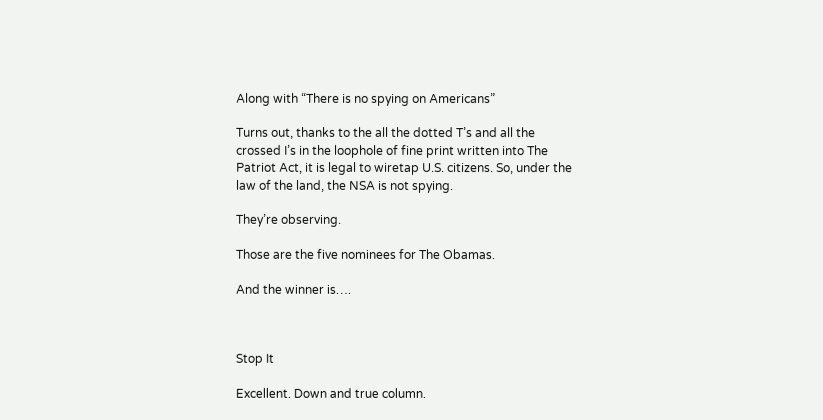Along with “There is no spying on Americans”

Turns out, thanks to the all the dotted T’s and all the crossed I’s in the loophole of fine print written into The Patriot Act, it is legal to wiretap U.S. citizens. So, under the law of the land, the NSA is not spying.

They’re observing.

Those are the five nominees for The Obamas.

And the winner is….



Stop It

Excellent. Down and true column.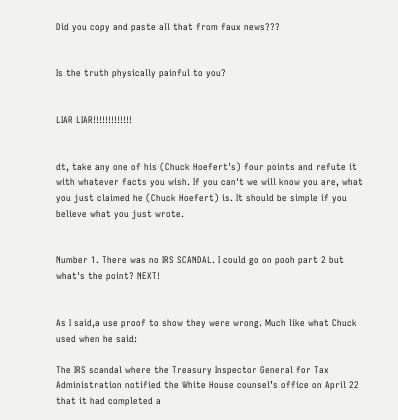Did you copy and paste all that from faux news???


Is the truth physically painful to you?


LIAR LIAR!!!!!!!!!!!!!


dt, take any one of his (Chuck Hoefert's) four points and refute it with whatever facts you wish. If you can't we will know you are, what you just claimed he (Chuck Hoefert) is. It should be simple if you believe what you just wrote.


Number 1. There was no IRS SCANDAL. I could go on pooh part 2 but what's the point? NEXT!


As I said,a use proof to show they were wrong. Much like what Chuck used when he said:

The IRS scandal where the Treasury Inspector General for Tax Administration notified the White House counsel’s office on April 22 that it had completed a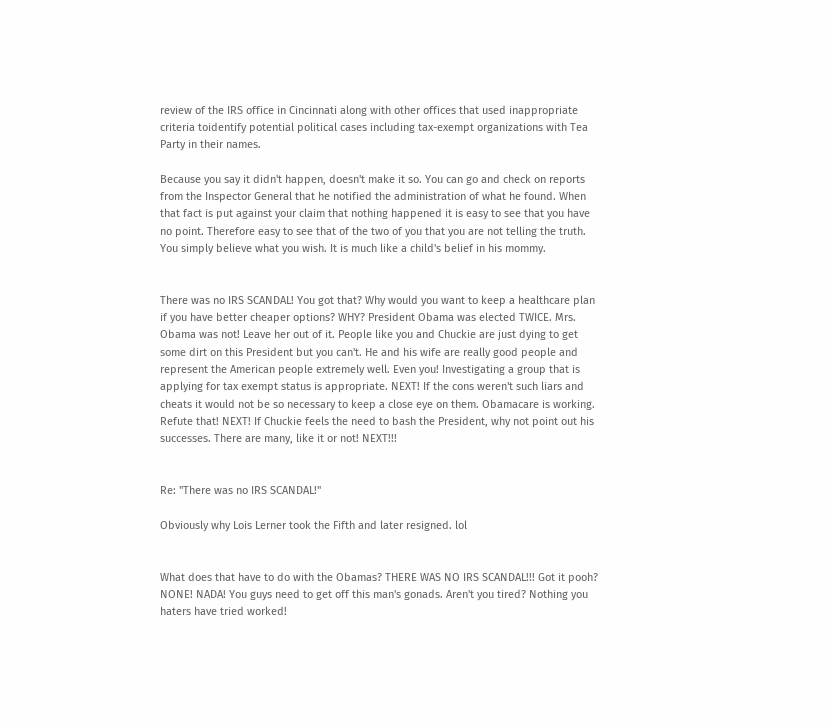review of the IRS office in Cincinnati along with other offices that used inappropriate criteria toidentify potential political cases including tax-exempt organizations with Tea Party in their names.

Because you say it didn't happen, doesn't make it so. You can go and check on reports from the Inspector General that he notified the administration of what he found. When that fact is put against your claim that nothing happened it is easy to see that you have no point. Therefore easy to see that of the two of you that you are not telling the truth. You simply believe what you wish. It is much like a child's belief in his mommy.


There was no IRS SCANDAL! You got that? Why would you want to keep a healthcare plan if you have better cheaper options? WHY? President Obama was elected TWICE. Mrs. Obama was not! Leave her out of it. People like you and Chuckie are just dying to get some dirt on this President but you can't. He and his wife are really good people and represent the American people extremely well. Even you! Investigating a group that is applying for tax exempt status is appropriate. NEXT! If the cons weren't such liars and cheats it would not be so necessary to keep a close eye on them. Obamacare is working. Refute that! NEXT! If Chuckie feels the need to bash the President, why not point out his successes. There are many, like it or not! NEXT!!!


Re: "There was no IRS SCANDAL!"

Obviously why Lois Lerner took the Fifth and later resigned. lol


What does that have to do with the Obamas? THERE WAS NO IRS SCANDAL!!! Got it pooh? NONE! NADA! You guys need to get off this man's gonads. Aren't you tired? Nothing you haters have tried worked!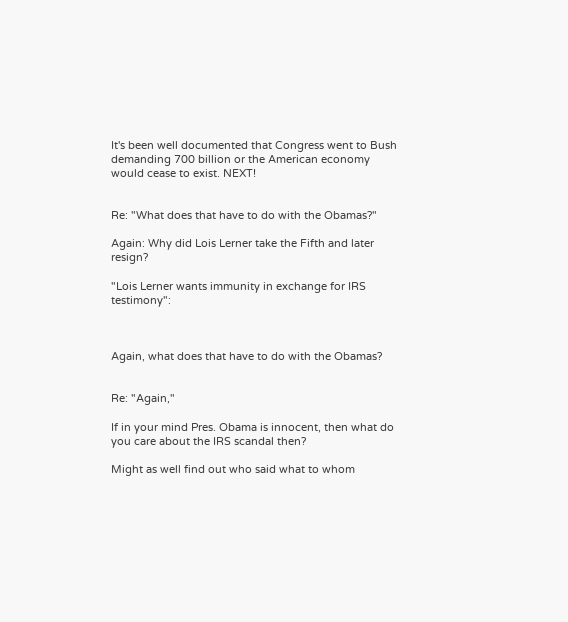It's been well documented that Congress went to Bush demanding 700 billion or the American economy would cease to exist. NEXT!


Re: "What does that have to do with the Obamas?"

Again: Why did Lois Lerner take the Fifth and later resign?

"Lois Lerner wants immunity in exchange for IRS testimony":



Again, what does that have to do with the Obamas?


Re: "Again,"

If in your mind Pres. Obama is innocent, then what do you care about the IRS scandal then?

Might as well find out who said what to whom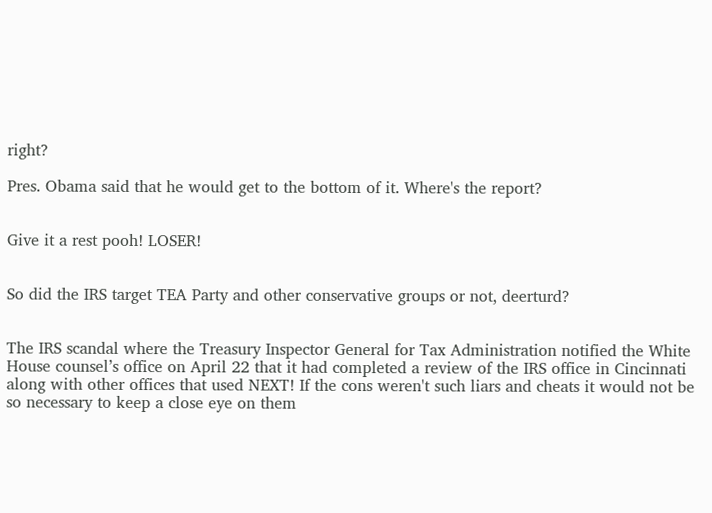right?

Pres. Obama said that he would get to the bottom of it. Where's the report?


Give it a rest pooh! LOSER!


So did the IRS target TEA Party and other conservative groups or not, deerturd?


The IRS scandal where the Treasury Inspector General for Tax Administration notified the White House counsel’s office on April 22 that it had completed a review of the IRS office in Cincinnati along with other offices that used NEXT! If the cons weren't such liars and cheats it would not be so necessary to keep a close eye on them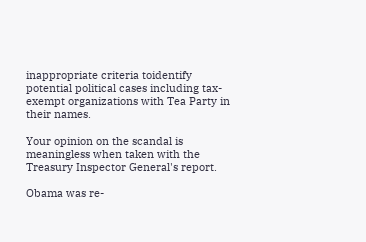inappropriate criteria toidentify potential political cases including tax-exempt organizations with Tea Party in their names.

Your opinion on the scandal is meaningless when taken with the Treasury Inspector General's report.

Obama was re-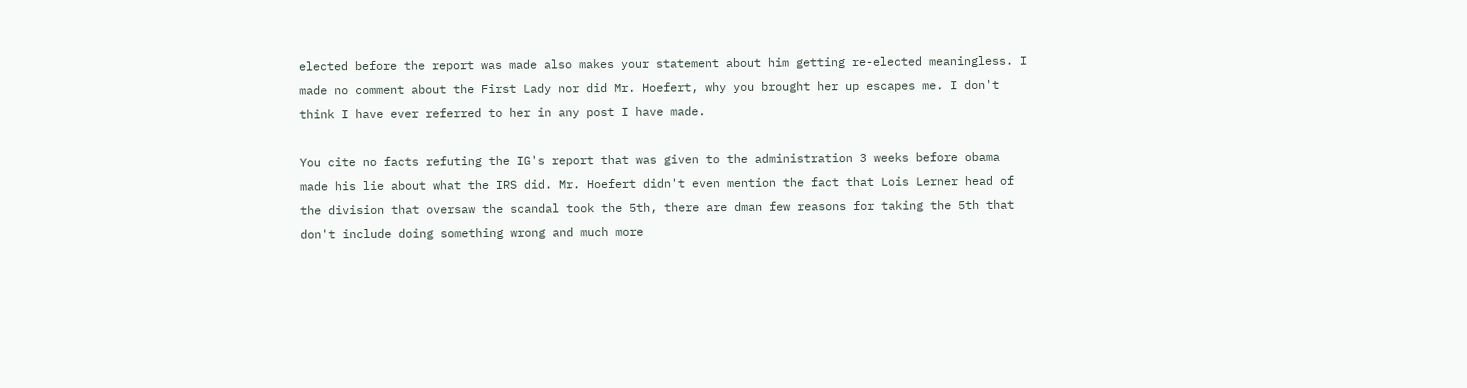elected before the report was made also makes your statement about him getting re-elected meaningless. I made no comment about the First Lady nor did Mr. Hoefert, why you brought her up escapes me. I don't think I have ever referred to her in any post I have made.

You cite no facts refuting the IG's report that was given to the administration 3 weeks before obama made his lie about what the IRS did. Mr. Hoefert didn't even mention the fact that Lois Lerner head of the division that oversaw the scandal took the 5th, there are dman few reasons for taking the 5th that don't include doing something wrong and much more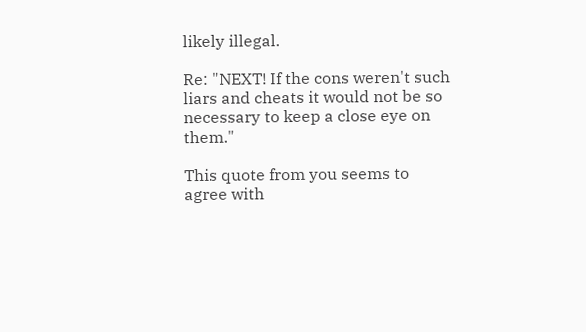likely illegal.

Re: "NEXT! If the cons weren't such liars and cheats it would not be so necessary to keep a close eye on them."

This quote from you seems to agree with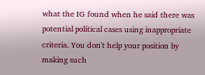what the IG found when he said there was potential political cases using inappropriate criteria. You don't help your position by making such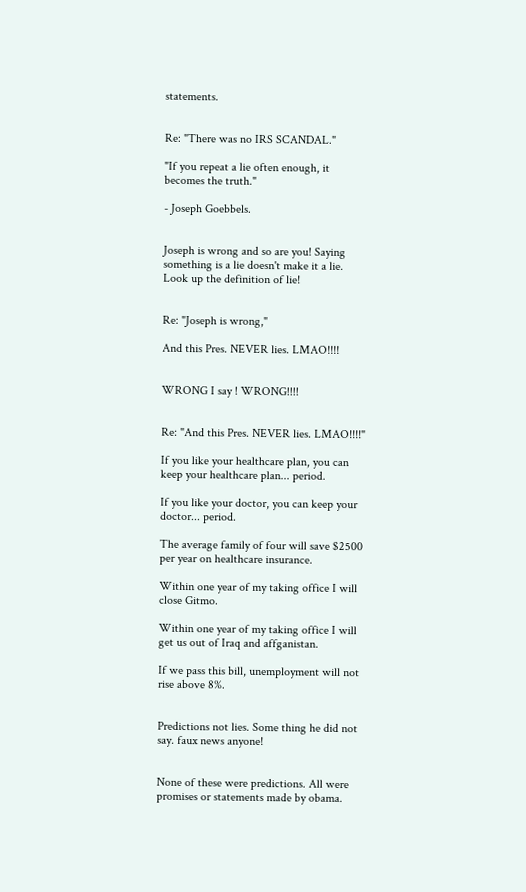statements.


Re: "There was no IRS SCANDAL."

"If you repeat a lie often enough, it becomes the truth."

- Joseph Goebbels.


Joseph is wrong and so are you! Saying something is a lie doesn't make it a lie. Look up the definition of lie!


Re: "Joseph is wrong,"

And this Pres. NEVER lies. LMAO!!!!


WRONG I say ! WRONG!!!!


Re: "And this Pres. NEVER lies. LMAO!!!!"

If you like your healthcare plan, you can keep your healthcare plan... period.

If you like your doctor, you can keep your doctor... period.

The average family of four will save $2500 per year on healthcare insurance.

Within one year of my taking office I will close Gitmo.

Within one year of my taking office I will get us out of Iraq and affganistan.

If we pass this bill, unemployment will not rise above 8%.


Predictions not lies. Some thing he did not say. faux news anyone!


None of these were predictions. All were promises or statements made by obama.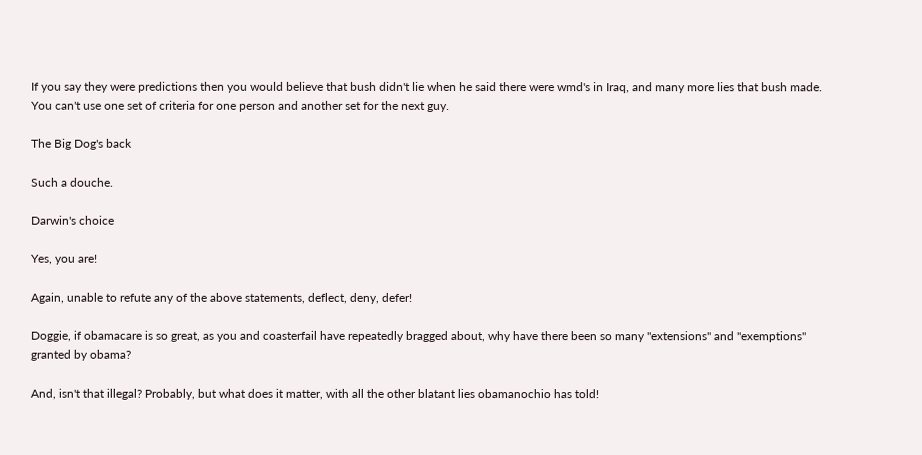If you say they were predictions then you would believe that bush didn't lie when he said there were wmd's in Iraq, and many more lies that bush made. You can't use one set of criteria for one person and another set for the next guy.

The Big Dog's back

Such a douche.

Darwin's choice

Yes, you are!

Again, unable to refute any of the above statements, deflect, deny, defer!

Doggie, if obamacare is so great, as you and coasterfail have repeatedly bragged about, why have there been so many "extensions" and "exemptions" granted by obama?

And, isn't that illegal? Probably, but what does it matter, with all the other blatant lies obamanochio has told!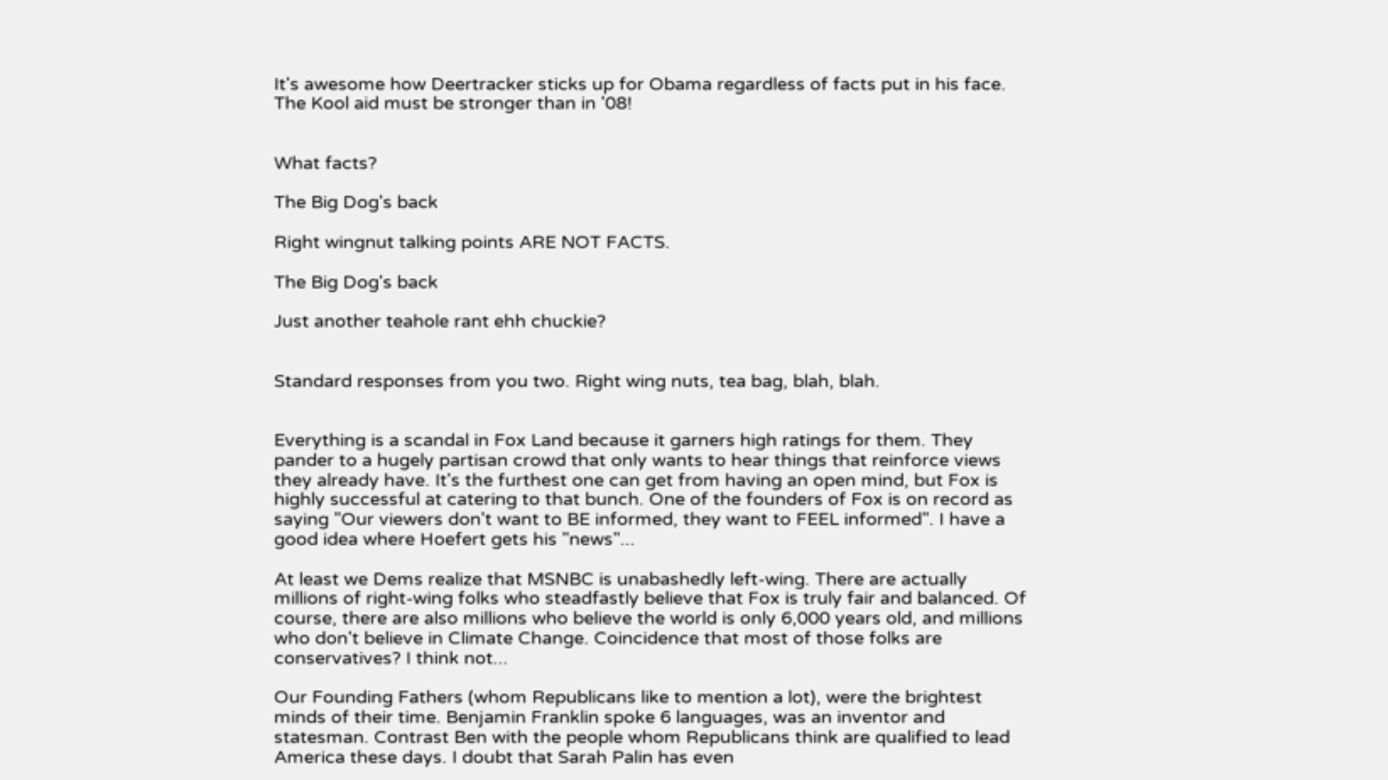It's awesome how Deertracker sticks up for Obama regardless of facts put in his face. The Kool aid must be stronger than in '08!


What facts?

The Big Dog's back

Right wingnut talking points ARE NOT FACTS.

The Big Dog's back

Just another teahole rant ehh chuckie?


Standard responses from you two. Right wing nuts, tea bag, blah, blah.


Everything is a scandal in Fox Land because it garners high ratings for them. They pander to a hugely partisan crowd that only wants to hear things that reinforce views they already have. It's the furthest one can get from having an open mind, but Fox is highly successful at catering to that bunch. One of the founders of Fox is on record as saying "Our viewers don't want to BE informed, they want to FEEL informed". I have a good idea where Hoefert gets his "news"...

At least we Dems realize that MSNBC is unabashedly left-wing. There are actually millions of right-wing folks who steadfastly believe that Fox is truly fair and balanced. Of course, there are also millions who believe the world is only 6,000 years old, and millions who don't believe in Climate Change. Coincidence that most of those folks are conservatives? I think not...

Our Founding Fathers (whom Republicans like to mention a lot), were the brightest minds of their time. Benjamin Franklin spoke 6 languages, was an inventor and statesman. Contrast Ben with the people whom Republicans think are qualified to lead America these days. I doubt that Sarah Palin has even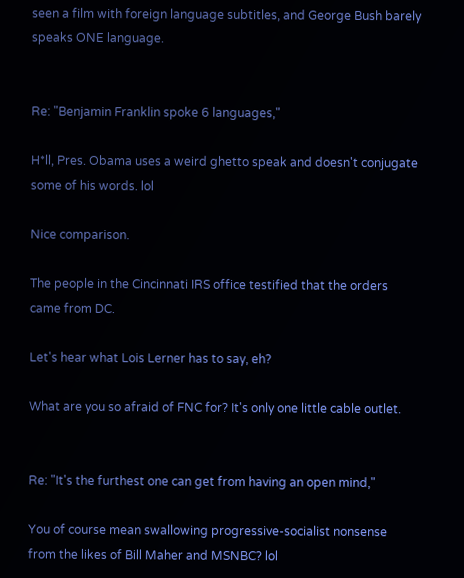seen a film with foreign language subtitles, and George Bush barely speaks ONE language.


Re: "Benjamin Franklin spoke 6 languages,"

H*ll, Pres. Obama uses a weird ghetto speak and doesn't conjugate some of his words. lol

Nice comparison.

The people in the Cincinnati IRS office testified that the orders came from DC.

Let's hear what Lois Lerner has to say, eh?

What are you so afraid of FNC for? It's only one little cable outlet.


Re: "It's the furthest one can get from having an open mind,"

You of course mean swallowing progressive-socialist nonsense from the likes of Bill Maher and MSNBC? lol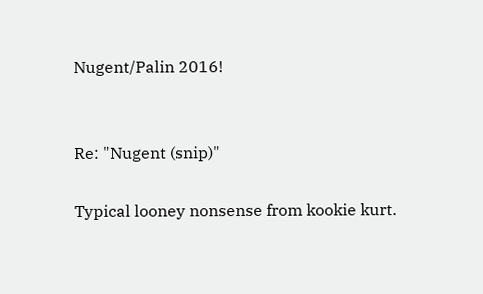Nugent/Palin 2016!


Re: "Nugent (snip)"

Typical looney nonsense from kookie kurt.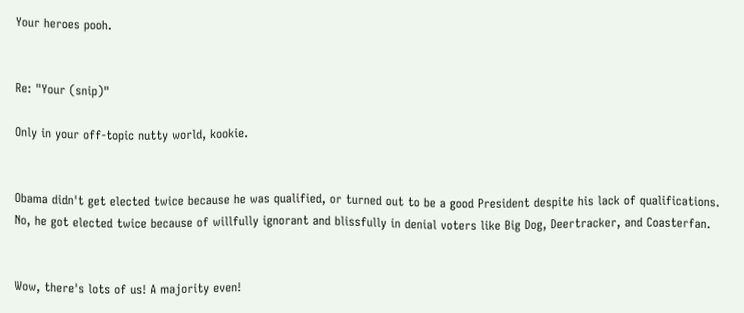Your heroes pooh.


Re: "Your (snip)"

Only in your off-topic nutty world, kookie.


Obama didn't get elected twice because he was qualified, or turned out to be a good President despite his lack of qualifications. No, he got elected twice because of willfully ignorant and blissfully in denial voters like Big Dog, Deertracker, and Coasterfan.


Wow, there's lots of us! A majority even!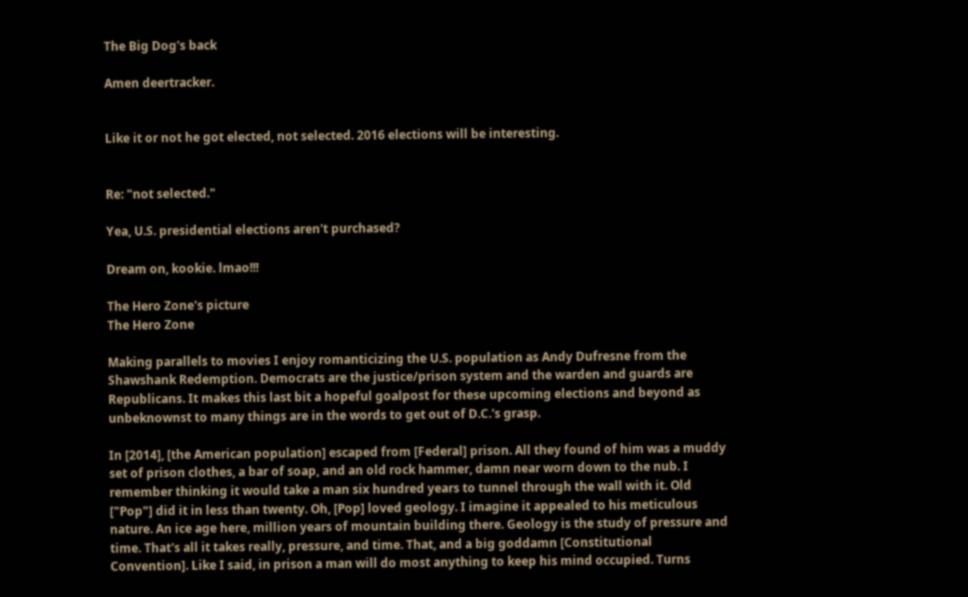The Big Dog's back

Amen deertracker.


Like it or not he got elected, not selected. 2016 elections will be interesting.


Re: "not selected."

Yea, U.S. presidential elections aren't purchased?

Dream on, kookie. lmao!!!

The Hero Zone's picture
The Hero Zone

Making parallels to movies I enjoy romanticizing the U.S. population as Andy Dufresne from the Shawshank Redemption. Democrats are the justice/prison system and the warden and guards are Republicans. It makes this last bit a hopeful goalpost for these upcoming elections and beyond as unbeknownst to many things are in the words to get out of D.C.'s grasp.

In [2014], [the American population] escaped from [Federal] prison. All they found of him was a muddy set of prison clothes, a bar of soap, and an old rock hammer, damn near worn down to the nub. I remember thinking it would take a man six hundred years to tunnel through the wall with it. Old ["Pop"] did it in less than twenty. Oh, [Pop] loved geology. I imagine it appealed to his meticulous nature. An ice age here, million years of mountain building there. Geology is the study of pressure and time. That's all it takes really, pressure, and time. That, and a big goddamn [Constitutional Convention]. Like I said, in prison a man will do most anything to keep his mind occupied. Turns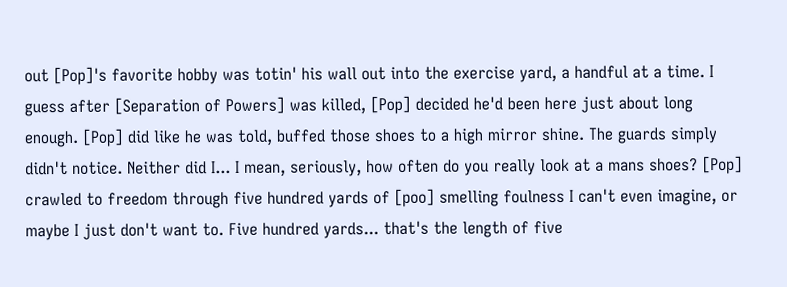out [Pop]'s favorite hobby was totin' his wall out into the exercise yard, a handful at a time. I guess after [Separation of Powers] was killed, [Pop] decided he'd been here just about long enough. [Pop] did like he was told, buffed those shoes to a high mirror shine. The guards simply didn't notice. Neither did I... I mean, seriously, how often do you really look at a mans shoes? [Pop] crawled to freedom through five hundred yards of [poo] smelling foulness I can't even imagine, or maybe I just don't want to. Five hundred yards... that's the length of five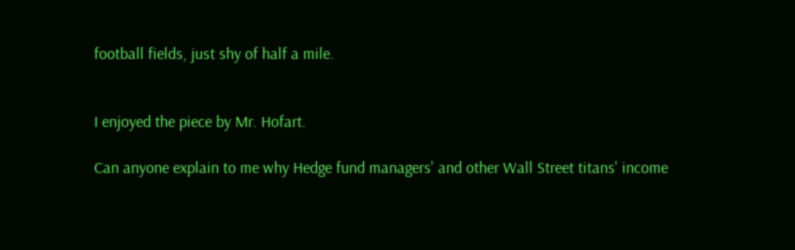football fields, just shy of half a mile.


I enjoyed the piece by Mr. Hofart.

Can anyone explain to me why Hedge fund managers' and other Wall Street titans' income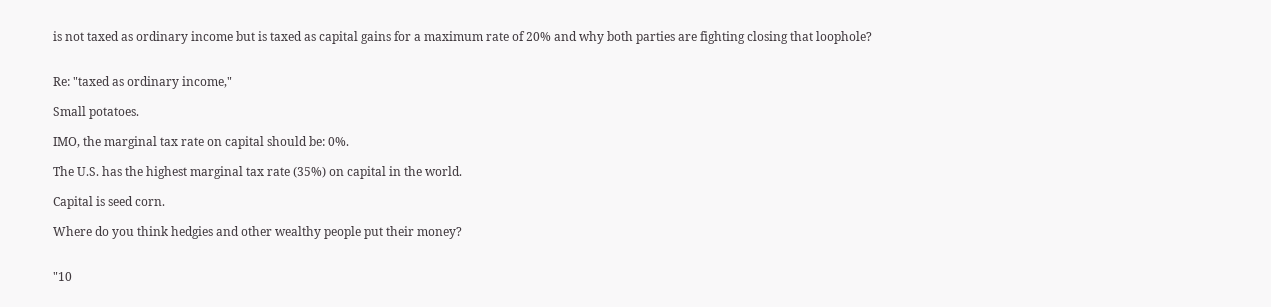is not taxed as ordinary income but is taxed as capital gains for a maximum rate of 20% and why both parties are fighting closing that loophole?


Re: "taxed as ordinary income,"

Small potatoes.

IMO, the marginal tax rate on capital should be: 0%.

The U.S. has the highest marginal tax rate (35%) on capital in the world.

Capital is seed corn.

Where do you think hedgies and other wealthy people put their money?


"10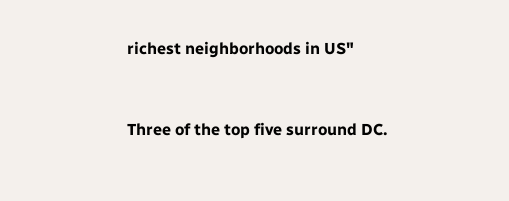richest neighborhoods in US"


Three of the top five surround DC.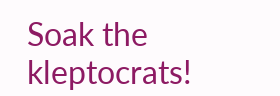Soak the kleptocrats!